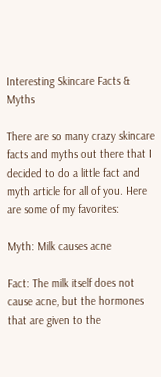Interesting Skincare Facts & Myths

There are so many crazy skincare facts and myths out there that I decided to do a little fact and myth article for all of you. Here are some of my favorites:

Myth: Milk causes acne

Fact: The milk itself does not cause acne, but the hormones that are given to the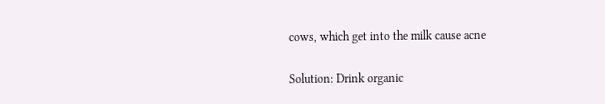cows, which get into the milk cause acne

Solution: Drink organic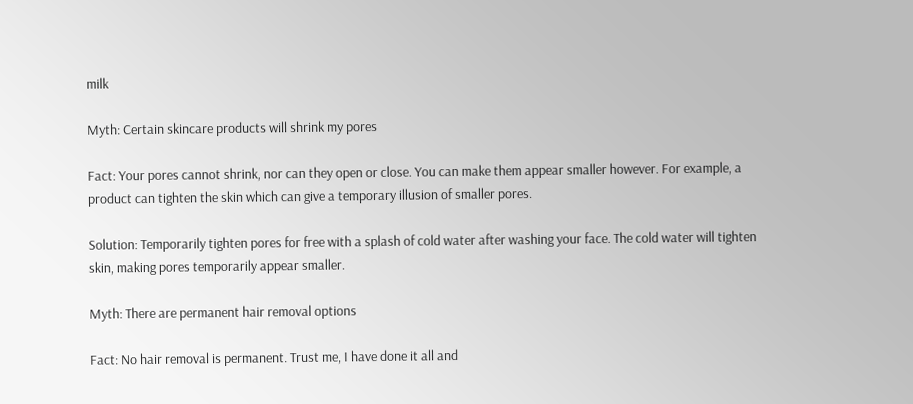milk

Myth: Certain skincare products will shrink my pores

Fact: Your pores cannot shrink, nor can they open or close. You can make them appear smaller however. For example, a product can tighten the skin which can give a temporary illusion of smaller pores.

Solution: Temporarily tighten pores for free with a splash of cold water after washing your face. The cold water will tighten skin, making pores temporarily appear smaller.

Myth: There are permanent hair removal options

Fact: No hair removal is permanent. Trust me, I have done it all and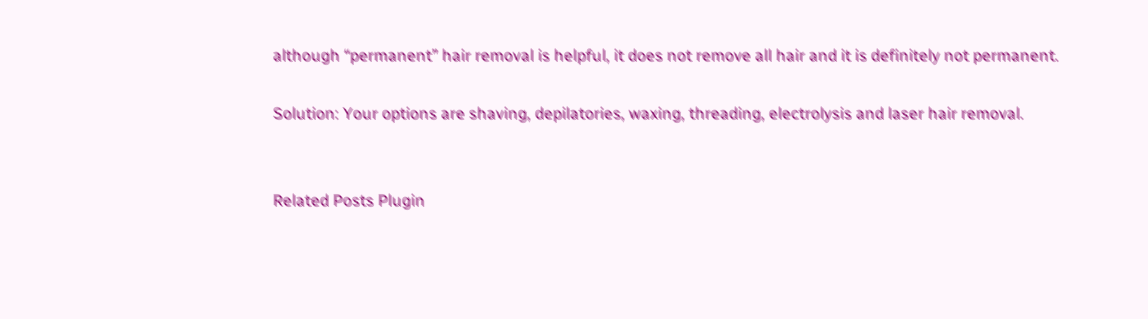although “permanent” hair removal is helpful, it does not remove all hair and it is definitely not permanent.

Solution: Your options are shaving, depilatories, waxing, threading, electrolysis and laser hair removal.


Related Posts Plugin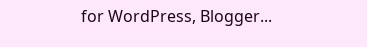for WordPress, Blogger...